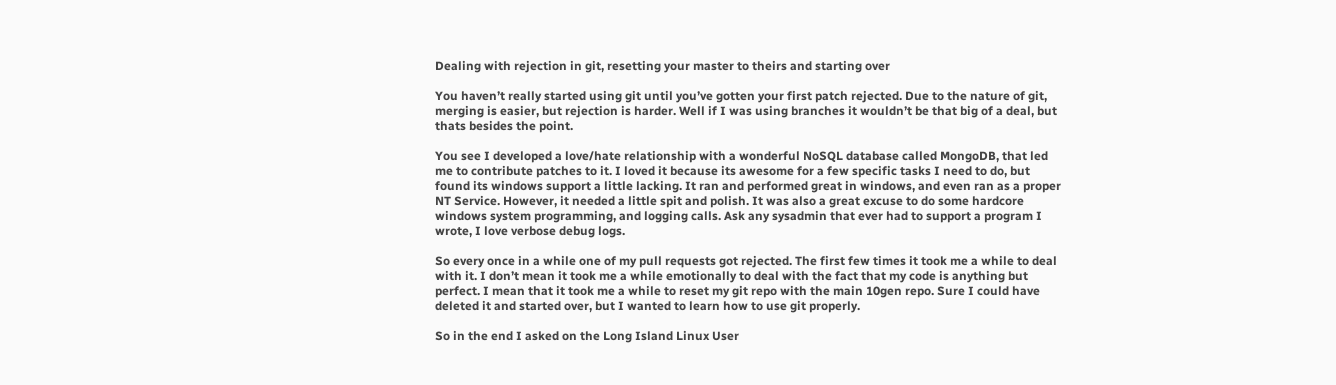Dealing with rejection in git, resetting your master to theirs and starting over

You haven’t really started using git until you’ve gotten your first patch rejected. Due to the nature of git, merging is easier, but rejection is harder. Well if I was using branches it wouldn’t be that big of a deal, but thats besides the point.

You see I developed a love/hate relationship with a wonderful NoSQL database called MongoDB, that led me to contribute patches to it. I loved it because its awesome for a few specific tasks I need to do, but found its windows support a little lacking. It ran and performed great in windows, and even ran as a proper NT Service. However, it needed a little spit and polish. It was also a great excuse to do some hardcore windows system programming, and logging calls. Ask any sysadmin that ever had to support a program I wrote, I love verbose debug logs.

So every once in a while one of my pull requests got rejected. The first few times it took me a while to deal with it. I don’t mean it took me a while emotionally to deal with the fact that my code is anything but perfect. I mean that it took me a while to reset my git repo with the main 10gen repo. Sure I could have deleted it and started over, but I wanted to learn how to use git properly.

So in the end I asked on the Long Island Linux User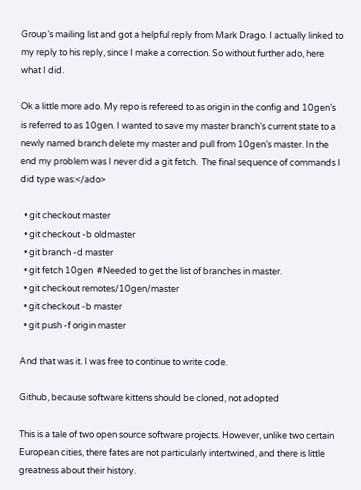Group’s mailing list and got a helpful reply from Mark Drago. I actually linked to my reply to his reply, since I make a correction. So without further ado, here what I did.

Ok a little more ado. My repo is refereed to as origin in the config and 10gen’s is referred to as 10gen. I wanted to save my master branch’s current state to a newly named branch delete my master and pull from 10gen’s master. In the end my problem was I never did a git fetch.  The final sequence of commands I did type was:</ado>

  • git checkout master
  • git checkout -b oldmaster
  • git branch -d master
  • git fetch 10gen  #Needed to get the list of branches in master.
  • git checkout remotes/10gen/master
  • git checkout -b master
  • git push -f origin master

And that was it. I was free to continue to write code.

Github, because software kittens should be cloned, not adopted

This is a tale of two open source software projects. However, unlike two certain European cities, there fates are not particularly intertwined, and there is little greatness about their history.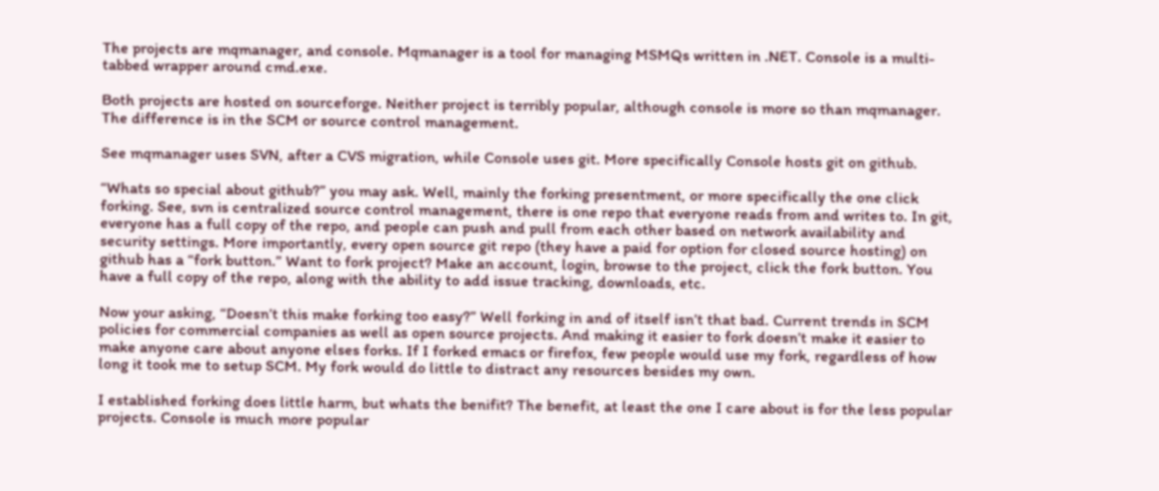The projects are mqmanager, and console. Mqmanager is a tool for managing MSMQs written in .NET. Console is a multi-tabbed wrapper around cmd.exe.

Both projects are hosted on sourceforge. Neither project is terribly popular, although console is more so than mqmanager. The difference is in the SCM or source control management.

See mqmanager uses SVN, after a CVS migration, while Console uses git. More specifically Console hosts git on github.

“Whats so special about github?” you may ask. Well, mainly the forking presentment, or more specifically the one click forking. See, svn is centralized source control management, there is one repo that everyone reads from and writes to. In git, everyone has a full copy of the repo, and people can push and pull from each other based on network availability and security settings. More importantly, every open source git repo (they have a paid for option for closed source hosting) on github has a “fork button.” Want to fork project? Make an account, login, browse to the project, click the fork button. You have a full copy of the repo, along with the ability to add issue tracking, downloads, etc.

Now your asking, “Doesn’t this make forking too easy?” Well forking in and of itself isn’t that bad. Current trends in SCM policies for commercial companies as well as open source projects. And making it easier to fork doesn’t make it easier to make anyone care about anyone elses forks. If I forked emacs or firefox, few people would use my fork, regardless of how long it took me to setup SCM. My fork would do little to distract any resources besides my own.

I established forking does little harm, but whats the benifit? The benefit, at least the one I care about is for the less popular projects. Console is much more popular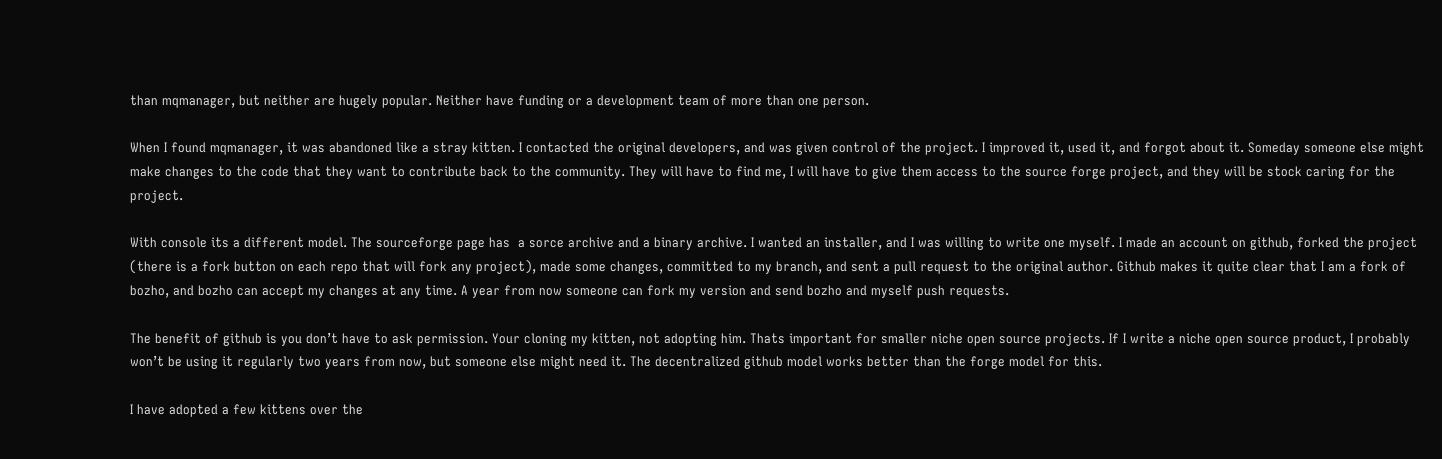than mqmanager, but neither are hugely popular. Neither have funding or a development team of more than one person.

When I found mqmanager, it was abandoned like a stray kitten. I contacted the original developers, and was given control of the project. I improved it, used it, and forgot about it. Someday someone else might make changes to the code that they want to contribute back to the community. They will have to find me, I will have to give them access to the source forge project, and they will be stock caring for the project.

With console its a different model. The sourceforge page has  a sorce archive and a binary archive. I wanted an installer, and I was willing to write one myself. I made an account on github, forked the project (there is a fork button on each repo that will fork any project), made some changes, committed to my branch, and sent a pull request to the original author. Github makes it quite clear that I am a fork of bozho, and bozho can accept my changes at any time. A year from now someone can fork my version and send bozho and myself push requests.

The benefit of github is you don’t have to ask permission. Your cloning my kitten, not adopting him. Thats important for smaller niche open source projects. If I write a niche open source product, I probably won’t be using it regularly two years from now, but someone else might need it. The decentralized github model works better than the forge model for this.

I have adopted a few kittens over the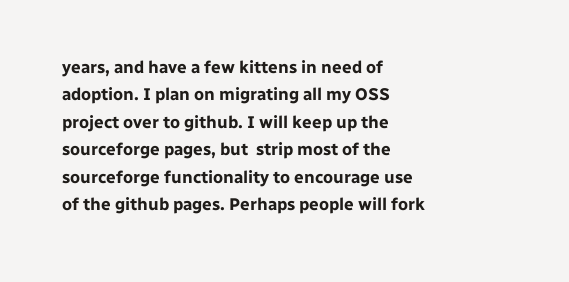years, and have a few kittens in need of adoption. I plan on migrating all my OSS project over to github. I will keep up the sourceforge pages, but  strip most of the sourceforge functionality to encourage use of the github pages. Perhaps people will fork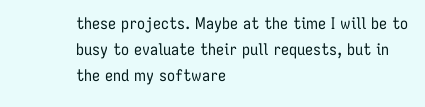these projects. Maybe at the time I will be to busy to evaluate their pull requests, but in the end my software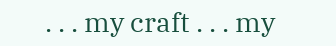. . . my craft . . . my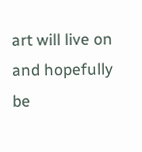art will live on and hopefully be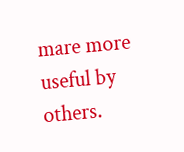mare more useful by others.